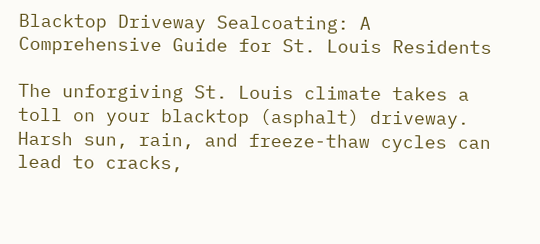Blacktop Driveway Sealcoating: A Comprehensive Guide for St. Louis Residents

The unforgiving St. Louis climate takes a toll on your blacktop (asphalt) driveway. Harsh sun, rain, and freeze-thaw cycles can lead to cracks,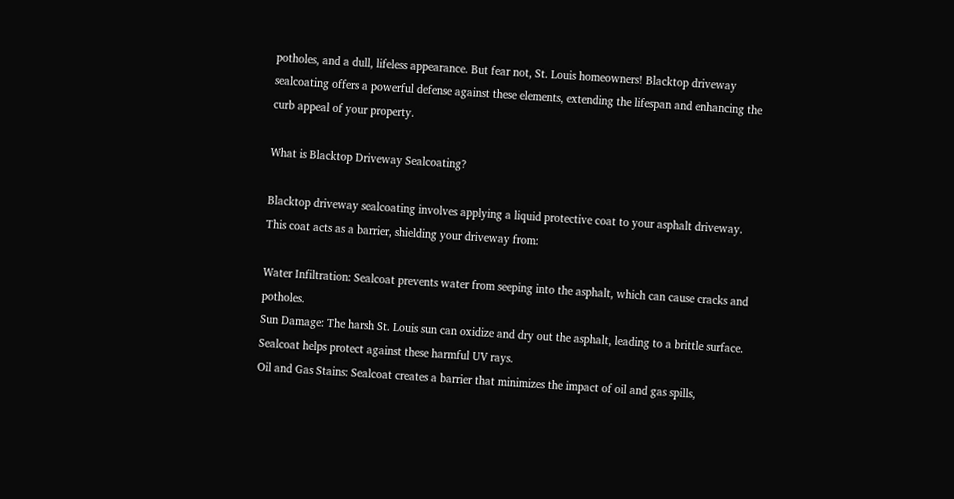potholes, and a dull, lifeless appearance. But fear not, St. Louis homeowners! Blacktop driveway sealcoating offers a powerful defense against these elements, extending the lifespan and enhancing the curb appeal of your property.

What is Blacktop Driveway Sealcoating?

Blacktop driveway sealcoating involves applying a liquid protective coat to your asphalt driveway. This coat acts as a barrier, shielding your driveway from:

Water Infiltration: Sealcoat prevents water from seeping into the asphalt, which can cause cracks and potholes.
Sun Damage: The harsh St. Louis sun can oxidize and dry out the asphalt, leading to a brittle surface. Sealcoat helps protect against these harmful UV rays.
Oil and Gas Stains: Sealcoat creates a barrier that minimizes the impact of oil and gas spills,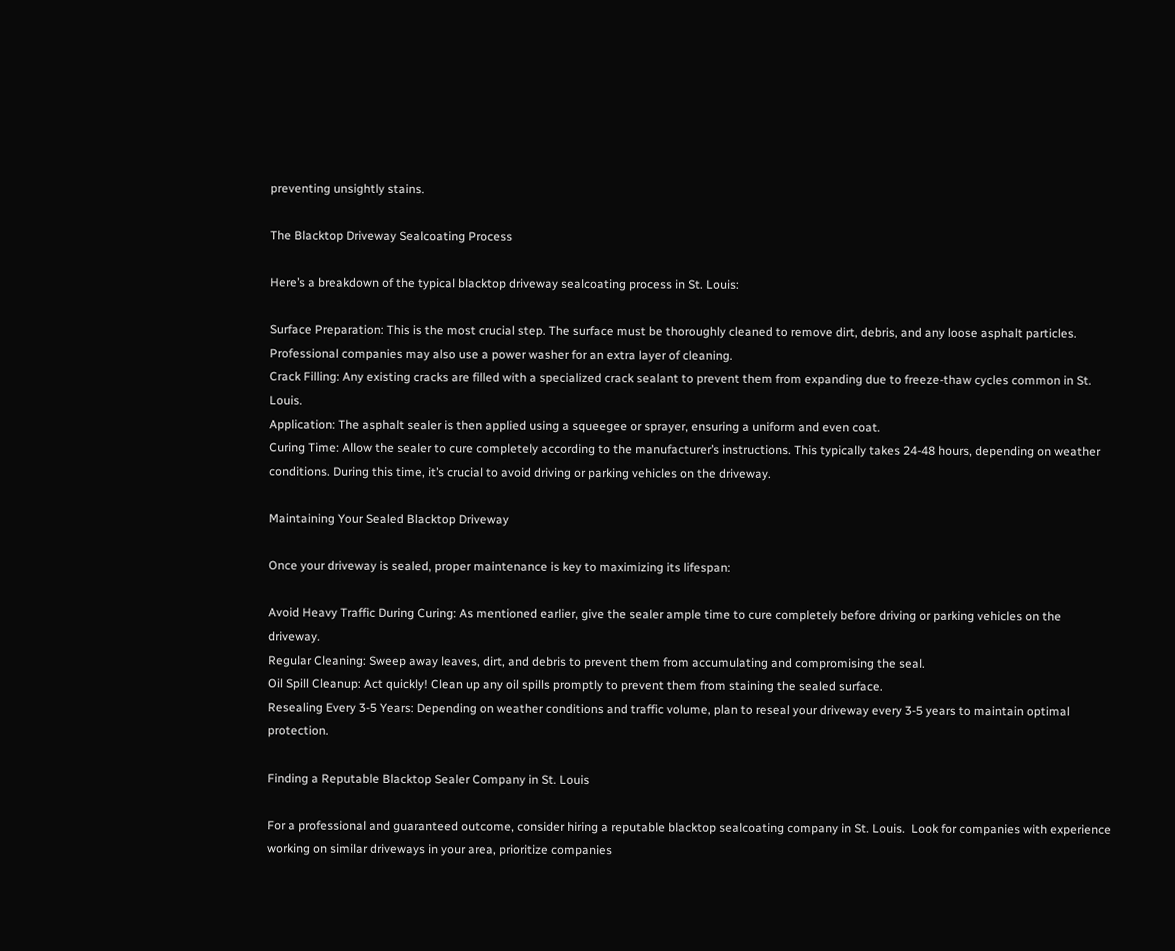preventing unsightly stains.

The Blacktop Driveway Sealcoating Process

Here’s a breakdown of the typical blacktop driveway sealcoating process in St. Louis:

Surface Preparation: This is the most crucial step. The surface must be thoroughly cleaned to remove dirt, debris, and any loose asphalt particles. Professional companies may also use a power washer for an extra layer of cleaning.
Crack Filling: Any existing cracks are filled with a specialized crack sealant to prevent them from expanding due to freeze-thaw cycles common in St. Louis.
Application: The asphalt sealer is then applied using a squeegee or sprayer, ensuring a uniform and even coat.
Curing Time: Allow the sealer to cure completely according to the manufacturer’s instructions. This typically takes 24-48 hours, depending on weather conditions. During this time, it’s crucial to avoid driving or parking vehicles on the driveway.

Maintaining Your Sealed Blacktop Driveway

Once your driveway is sealed, proper maintenance is key to maximizing its lifespan:

Avoid Heavy Traffic During Curing: As mentioned earlier, give the sealer ample time to cure completely before driving or parking vehicles on the driveway.
Regular Cleaning: Sweep away leaves, dirt, and debris to prevent them from accumulating and compromising the seal.
Oil Spill Cleanup: Act quickly! Clean up any oil spills promptly to prevent them from staining the sealed surface.
Resealing Every 3-5 Years: Depending on weather conditions and traffic volume, plan to reseal your driveway every 3-5 years to maintain optimal protection.

Finding a Reputable Blacktop Sealer Company in St. Louis

For a professional and guaranteed outcome, consider hiring a reputable blacktop sealcoating company in St. Louis.  Look for companies with experience working on similar driveways in your area, prioritize companies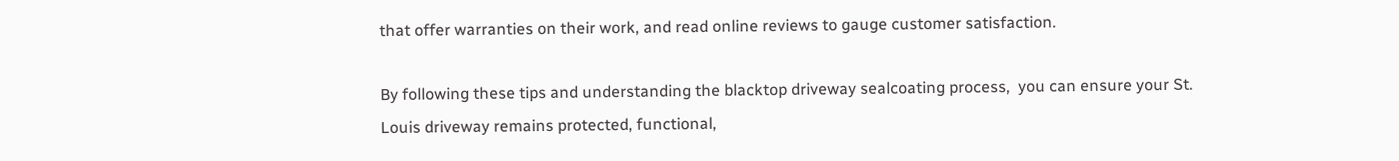that offer warranties on their work, and read online reviews to gauge customer satisfaction.

By following these tips and understanding the blacktop driveway sealcoating process,  you can ensure your St. Louis driveway remains protected, functional,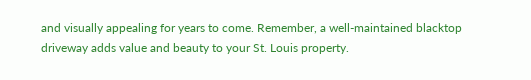and visually appealing for years to come. Remember, a well-maintained blacktop driveway adds value and beauty to your St. Louis property.